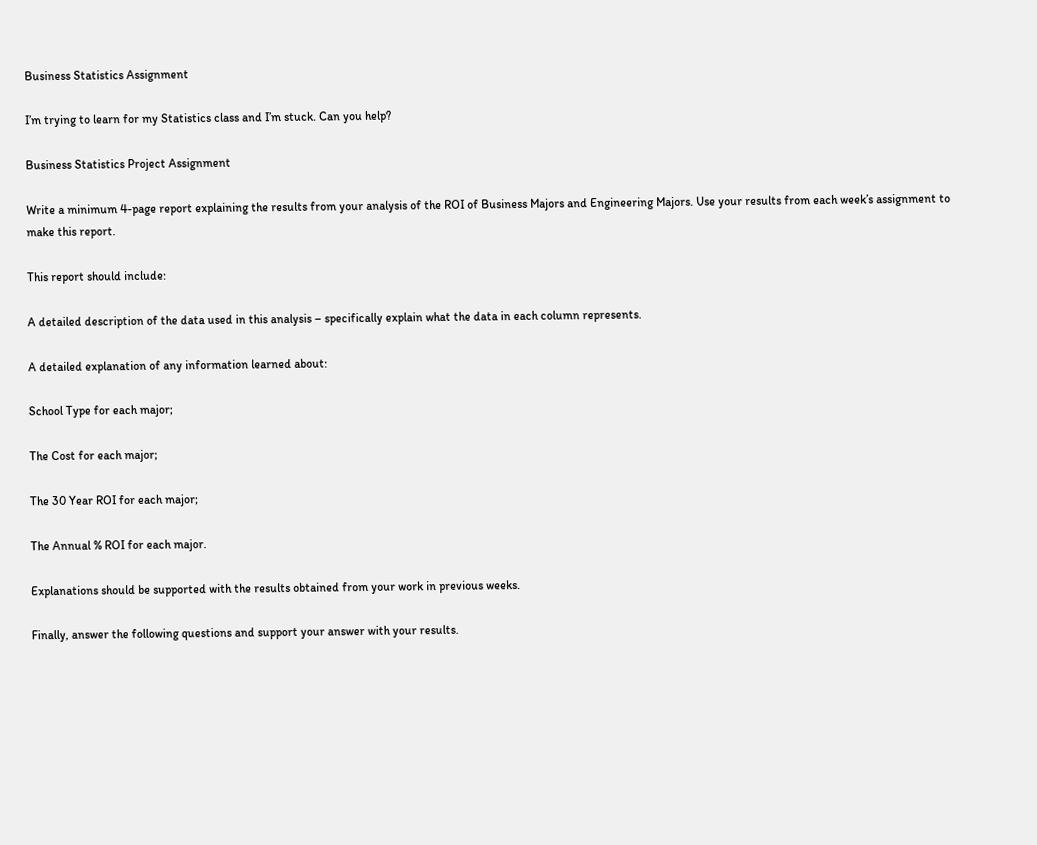Business Statistics Assignment

I’m trying to learn for my Statistics class and I’m stuck. Can you help?

Business Statistics Project Assignment

Write a minimum 4-page report explaining the results from your analysis of the ROI of Business Majors and Engineering Majors. Use your results from each week’s assignment to make this report.

This report should include:

A detailed description of the data used in this analysis – specifically explain what the data in each column represents.

A detailed explanation of any information learned about:

School Type for each major;

The Cost for each major;

The 30 Year ROI for each major;

The Annual % ROI for each major.

Explanations should be supported with the results obtained from your work in previous weeks.

Finally, answer the following questions and support your answer with your results.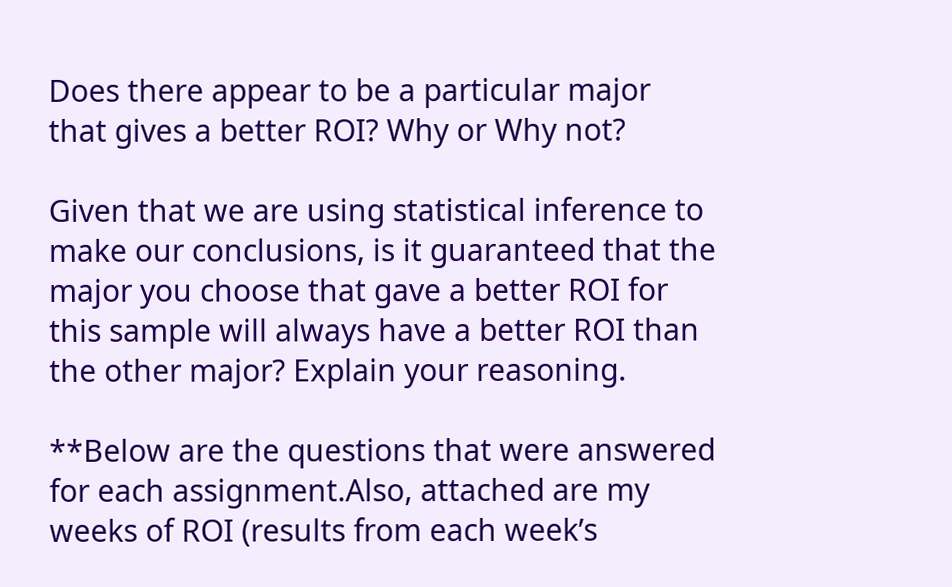Does there appear to be a particular major that gives a better ROI? Why or Why not?

Given that we are using statistical inference to make our conclusions, is it guaranteed that the major you choose that gave a better ROI for this sample will always have a better ROI than the other major? Explain your reasoning.

**Below are the questions that were answered for each assignment.Also, attached are my weeks of ROI (results from each week’s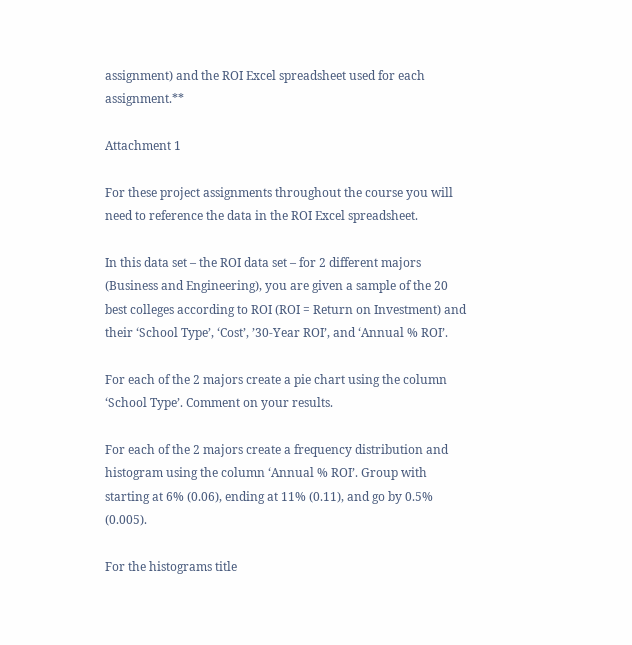assignment) and the ROI Excel spreadsheet used for each assignment.**

Attachment 1

For these project assignments throughout the course you will need to reference the data in the ROI Excel spreadsheet.

In this data set – the ROI data set – for 2 different majors (Business and Engineering), you are given a sample of the 20 best colleges according to ROI (ROI = Return on Investment) and their ‘School Type’, ‘Cost’, ’30-Year ROI’, and ‘Annual % ROI’.

For each of the 2 majors create a pie chart using the column ‘School Type’. Comment on your results.

For each of the 2 majors create a frequency distribution and histogram using the column ‘Annual % ROI’. Group with starting at 6% (0.06), ending at 11% (0.11), and go by 0.5% (0.005).

For the histograms title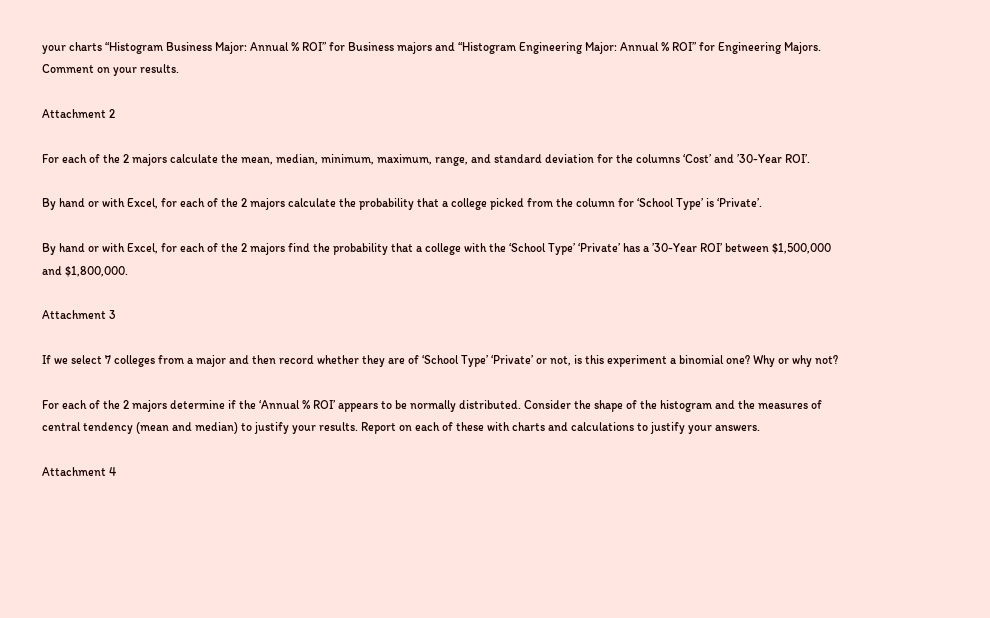your charts “Histogram Business Major: Annual % ROI” for Business majors and “Histogram Engineering Major: Annual % ROI” for Engineering Majors. Comment on your results.

Attachment 2

For each of the 2 majors calculate the mean, median, minimum, maximum, range, and standard deviation for the columns ‘Cost’ and ’30-Year ROI’.

By hand or with Excel, for each of the 2 majors calculate the probability that a college picked from the column for ‘School Type’ is ‘Private’.

By hand or with Excel, for each of the 2 majors find the probability that a college with the ‘School Type’ ‘Private’ has a ’30-Year ROI’ between $1,500,000 and $1,800,000.

Attachment 3

If we select 7 colleges from a major and then record whether they are of ‘School Type’ ‘Private’ or not, is this experiment a binomial one? Why or why not?

For each of the 2 majors determine if the ‘Annual % ROI’ appears to be normally distributed. Consider the shape of the histogram and the measures of central tendency (mean and median) to justify your results. Report on each of these with charts and calculations to justify your answers.

Attachment 4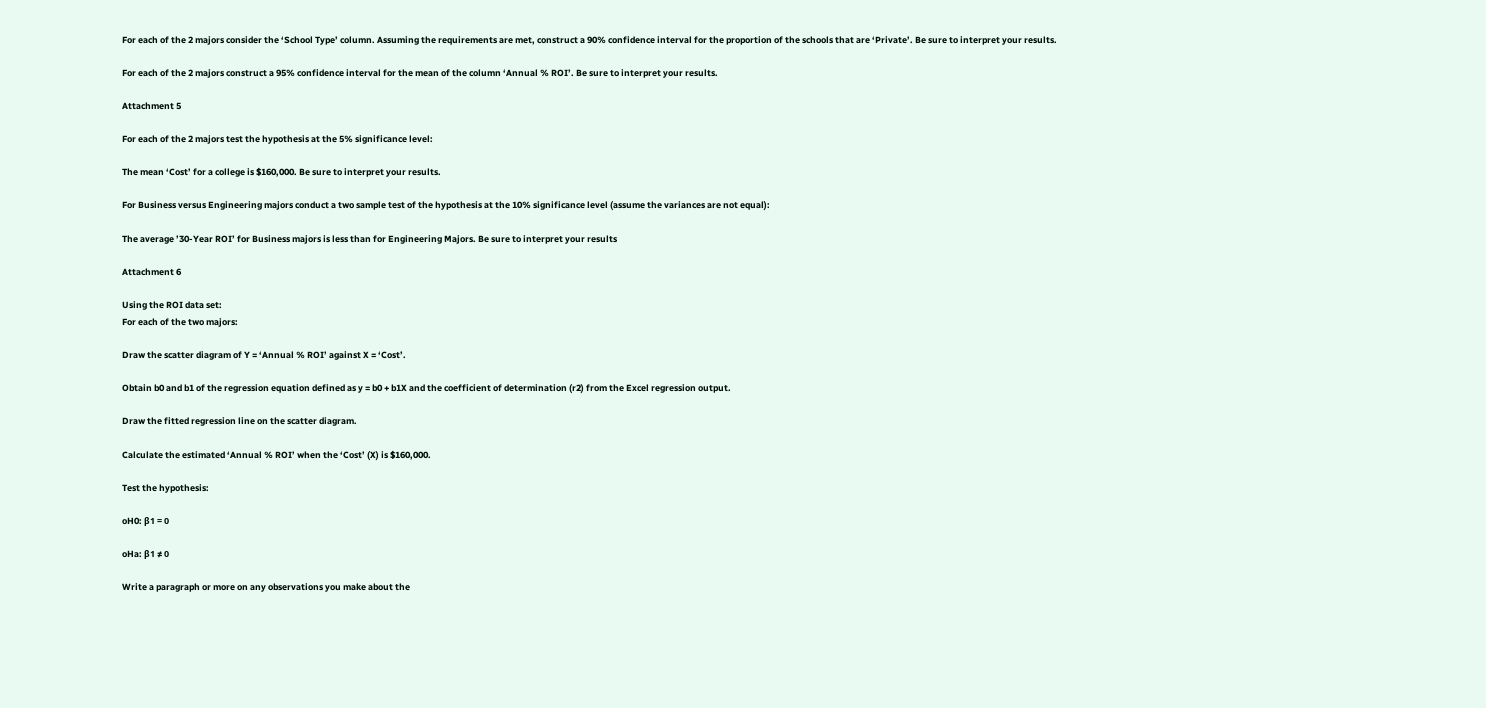For each of the 2 majors consider the ‘School Type’ column. Assuming the requirements are met, construct a 90% confidence interval for the proportion of the schools that are ‘Private’. Be sure to interpret your results.

For each of the 2 majors construct a 95% confidence interval for the mean of the column ‘Annual % ROI’. Be sure to interpret your results.

Attachment 5

For each of the 2 majors test the hypothesis at the 5% significance level:

The mean ‘Cost’ for a college is $160,000. Be sure to interpret your results.

For Business versus Engineering majors conduct a two sample test of the hypothesis at the 10% significance level (assume the variances are not equal):

The average ’30-Year ROI’ for Business majors is less than for Engineering Majors. Be sure to interpret your results

Attachment 6

Using the ROI data set:
For each of the two majors:

Draw the scatter diagram of Y = ‘Annual % ROI’ against X = ‘Cost’.

Obtain b0 and b1 of the regression equation defined as y = b0 + b1X and the coefficient of determination (r2) from the Excel regression output.

Draw the fitted regression line on the scatter diagram.

Calculate the estimated ‘Annual % ROI’ when the ‘Cost’ (X) is $160,000.

Test the hypothesis:

oH0: β1 = 0

oHa: β1 ≠ 0

Write a paragraph or more on any observations you make about the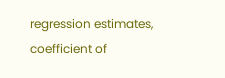regression estimates, coefficient of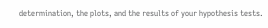determination, the plots, and the results of your hypothesis tests.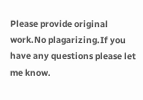Please provide original work.No plagarizing.If you have any questions please let me know.